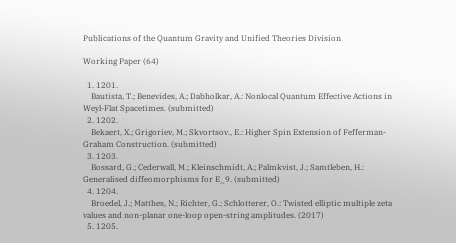Publications of the Quantum Gravity and Unified Theories Division

Working Paper (64)

  1. 1201.
    Bautista, T.; Benevides, A.; Dabholkar, A.: Nonlocal Quantum Effective Actions in Weyl-Flat Spacetimes. (submitted)
  2. 1202.
    Bekaert, X.; Grigoriev, M.; Skvortsov., E.: Higher Spin Extension of Fefferman-Graham Construction. (submitted)
  3. 1203.
    Bossard, G.; Cederwall, M.; Kleinschmidt, A.; Palmkvist, J.; Samtleben, H.: Generalised diffeomorphisms for E_9. (submitted)
  4. 1204.
    Broedel, J.; Matthes, N.; Richter, G.; Schlotterer, O.: Twisted elliptic multiple zeta values and non-planar one-loop open-string amplitudes. (2017)
  5. 1205.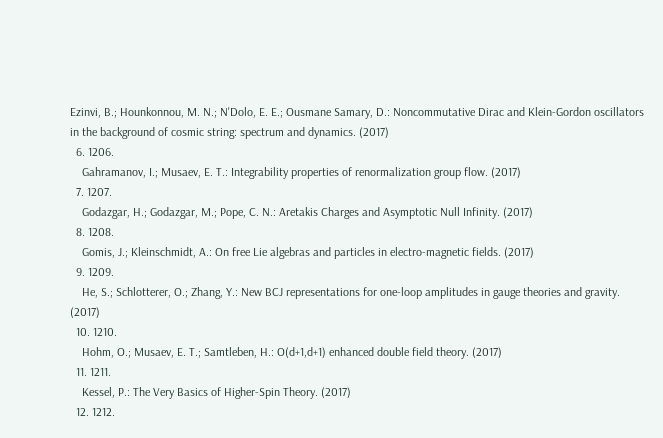Ezinvi, B.; Hounkonnou, M. N.; N'Dolo, E. E.; Ousmane Samary, D.: Noncommutative Dirac and Klein-Gordon oscillators in the background of cosmic string: spectrum and dynamics. (2017)
  6. 1206.
    Gahramanov, I.; Musaev, E. T.: Integrability properties of renormalization group flow. (2017)
  7. 1207.
    Godazgar, H.; Godazgar, M.; Pope, C. N.: Aretakis Charges and Asymptotic Null Infinity. (2017)
  8. 1208.
    Gomis, J.; Kleinschmidt, A.: On free Lie algebras and particles in electro-magnetic fields. (2017)
  9. 1209.
    He, S.; Schlotterer, O.; Zhang, Y.: New BCJ representations for one-loop amplitudes in gauge theories and gravity. (2017)
  10. 1210.
    Hohm, O.; Musaev, E. T.; Samtleben, H.: O(d+1,d+1) enhanced double field theory. (2017)
  11. 1211.
    Kessel, P.: The Very Basics of Higher-Spin Theory. (2017)
  12. 1212.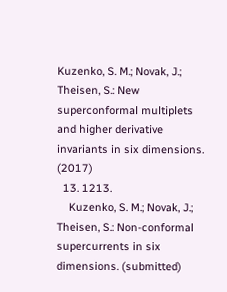Kuzenko, S. M.; Novak, J.; Theisen, S.: New superconformal multiplets and higher derivative invariants in six dimensions. (2017)
  13. 1213.
    Kuzenko, S. M.; Novak, J.; Theisen, S.: Non-conformal supercurrents in six dimensions. (submitted)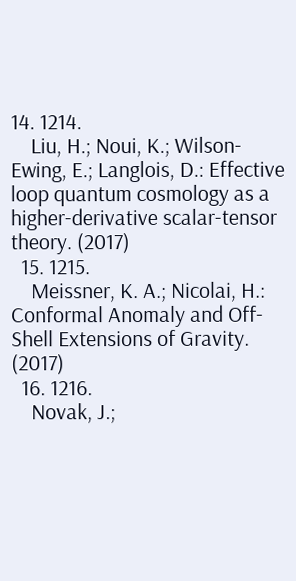14. 1214.
    Liu, H.; Noui, K.; Wilson-Ewing, E.; Langlois, D.: Effective loop quantum cosmology as a higher-derivative scalar-tensor theory. (2017)
  15. 1215.
    Meissner, K. A.; Nicolai, H.: Conformal Anomaly and Off-Shell Extensions of Gravity. (2017)
  16. 1216.
    Novak, J.;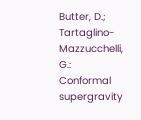Butter, D.; Tartaglino-Mazzucchelli, G.: Conformal supergravity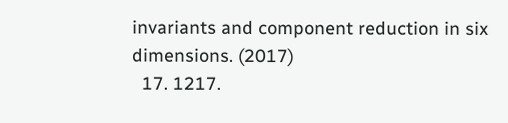invariants and component reduction in six dimensions. (2017)
  17. 1217.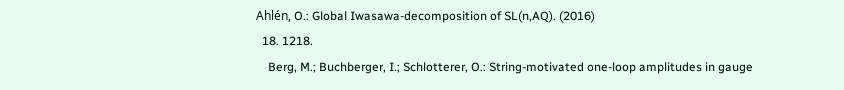Ahlén, O.: Global Iwasawa-decomposition of SL(n,AQ). (2016)
  18. 1218.
    Berg, M.; Buchberger, I.; Schlotterer, O.: String-motivated one-loop amplitudes in gauge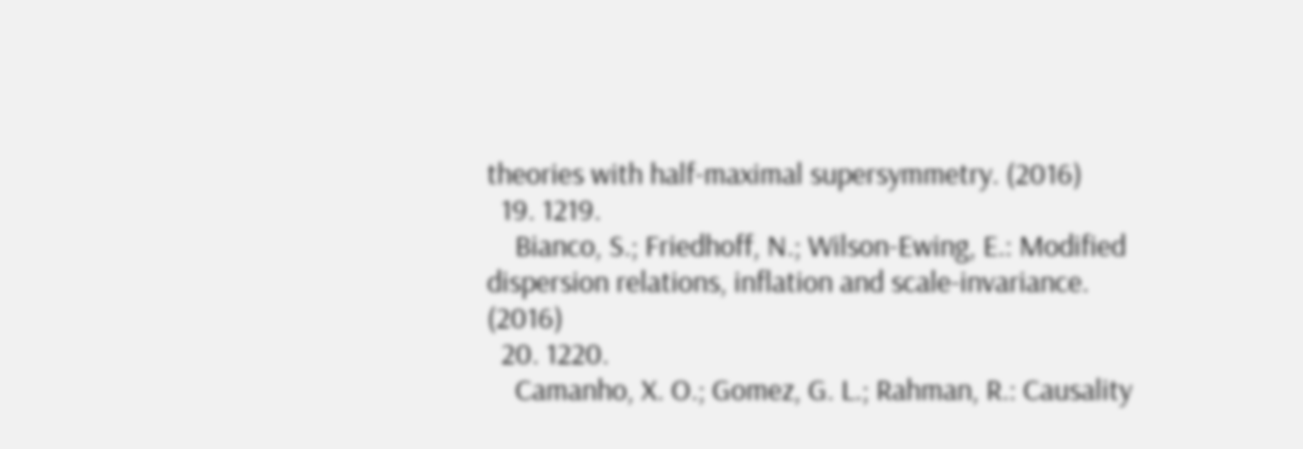theories with half-maximal supersymmetry. (2016)
  19. 1219.
    Bianco, S.; Friedhoff, N.; Wilson-Ewing, E.: Modified dispersion relations, inflation and scale-invariance. (2016)
  20. 1220.
    Camanho, X. O.; Gomez, G. L.; Rahman, R.: Causality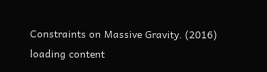Constraints on Massive Gravity. (2016)
loading content